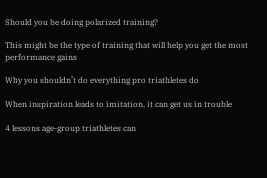Should you be doing polarized training?

This might be the type of training that will help you get the most performance gains

Why you shouldn’t do everything pro triathletes do

When inspiration leads to imitation, it can get us in trouble

4 lessons age-group triathletes can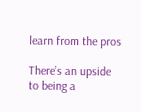learn from the pros

There’s an upside to being a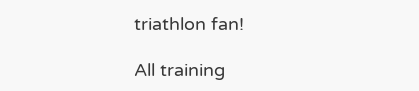triathlon fan!

All training